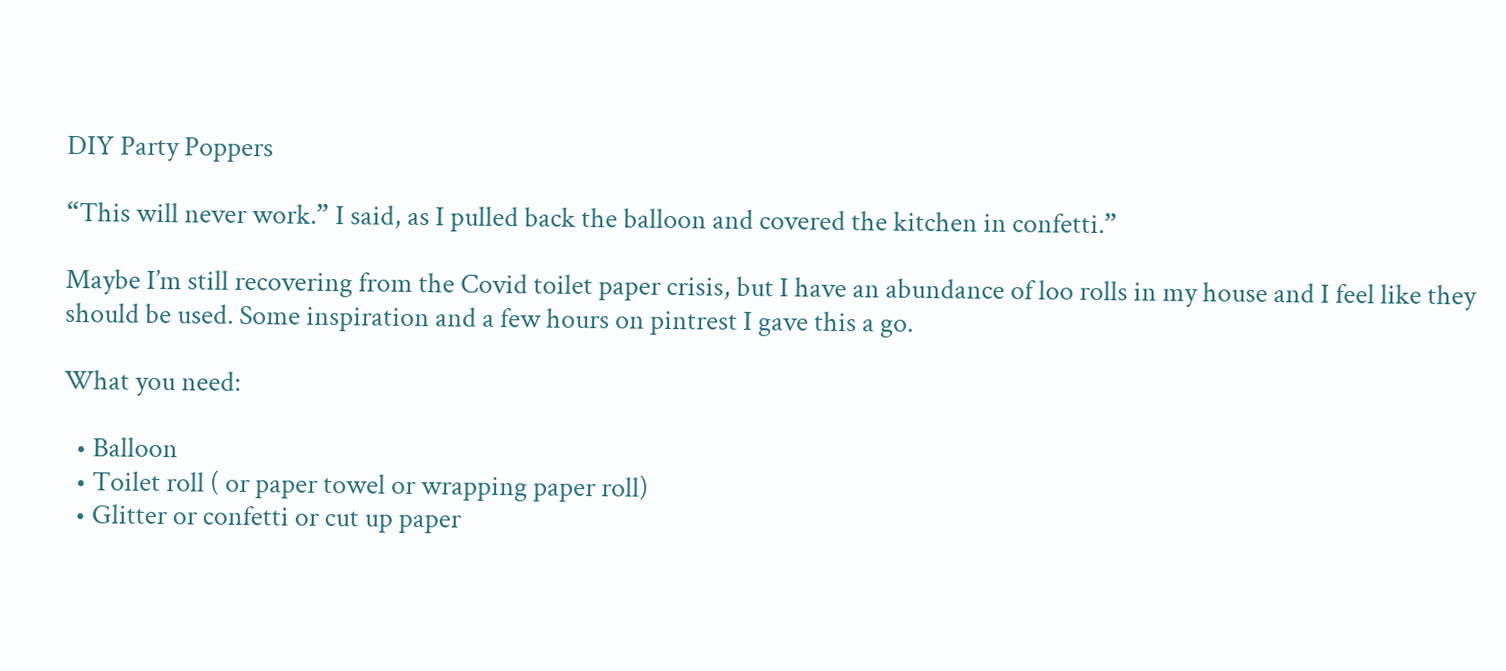DIY Party Poppers

“This will never work.” I said, as I pulled back the balloon and covered the kitchen in confetti.”

Maybe I’m still recovering from the Covid toilet paper crisis, but I have an abundance of loo rolls in my house and I feel like they should be used. Some inspiration and a few hours on pintrest I gave this a go.

What you need:

  • Balloon
  • Toilet roll ( or paper towel or wrapping paper roll)
  • Glitter or confetti or cut up paper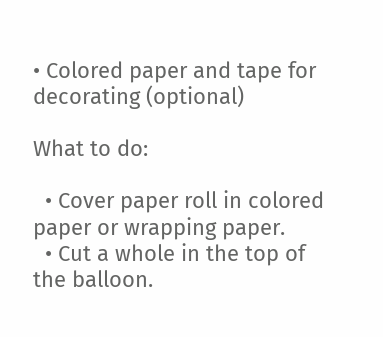• Colored paper and tape for decorating (optional)

What to do:

  • Cover paper roll in colored paper or wrapping paper.
  • Cut a whole in the top of the balloon.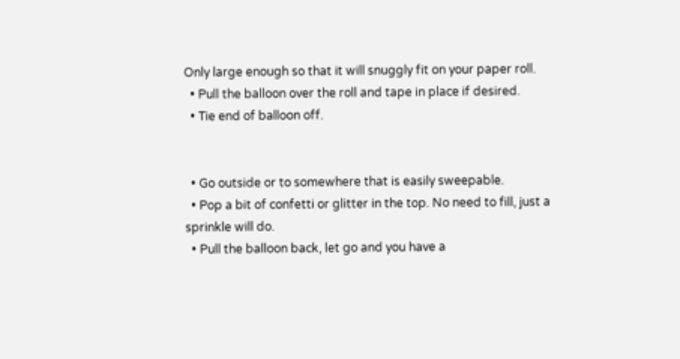Only large enough so that it will snuggly fit on your paper roll.
  • Pull the balloon over the roll and tape in place if desired.
  • Tie end of balloon off.


  • Go outside or to somewhere that is easily sweepable.
  • Pop a bit of confetti or glitter in the top. No need to fill, just a sprinkle will do.
  • Pull the balloon back, let go and you have a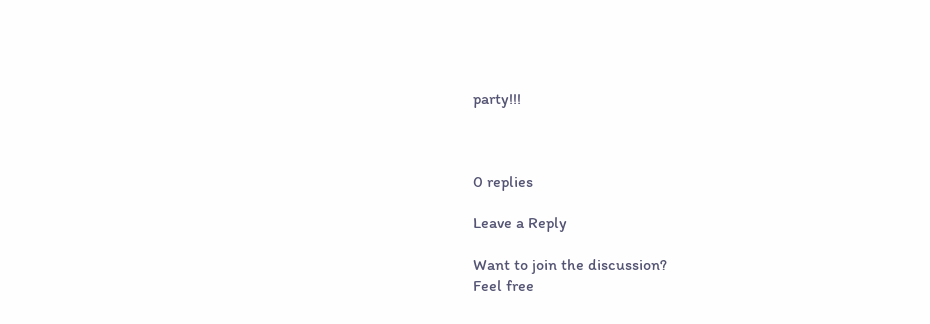party!!!



0 replies

Leave a Reply

Want to join the discussion?
Feel free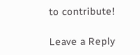to contribute!

Leave a Reply